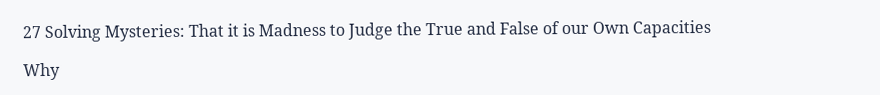27 Solving Mysteries: That it is Madness to Judge the True and False of our Own Capacities

Why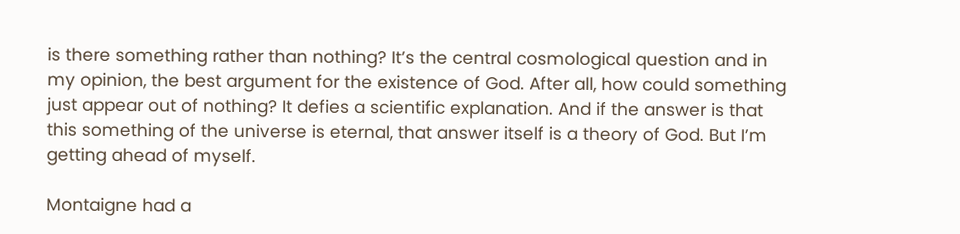is there something rather than nothing? It’s the central cosmological question and in my opinion, the best argument for the existence of God. After all, how could something just appear out of nothing? It defies a scientific explanation. And if the answer is that this something of the universe is eternal, that answer itself is a theory of God. But I’m getting ahead of myself.

Montaigne had a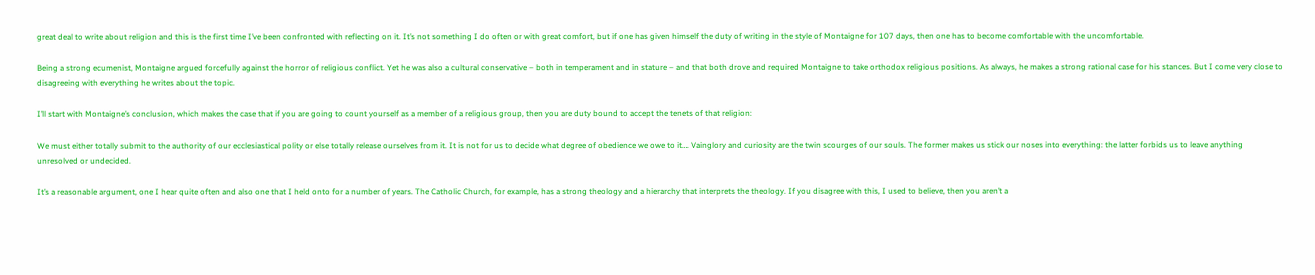great deal to write about religion and this is the first time I’ve been confronted with reflecting on it. It’s not something I do often or with great comfort, but if one has given himself the duty of writing in the style of Montaigne for 107 days, then one has to become comfortable with the uncomfortable.

Being a strong ecumenist, Montaigne argued forcefully against the horror of religious conflict. Yet he was also a cultural conservative – both in temperament and in stature – and that both drove and required Montaigne to take orthodox religious positions. As always, he makes a strong rational case for his stances. But I come very close to disagreeing with everything he writes about the topic.

I’ll start with Montaigne’s conclusion, which makes the case that if you are going to count yourself as a member of a religious group, then you are duty bound to accept the tenets of that religion:

We must either totally submit to the authority of our ecclesiastical polity or else totally release ourselves from it. It is not for us to decide what degree of obedience we owe to it…. Vainglory and curiosity are the twin scourges of our souls. The former makes us stick our noses into everything: the latter forbids us to leave anything unresolved or undecided.

It’s a reasonable argument, one I hear quite often and also one that I held onto for a number of years. The Catholic Church, for example, has a strong theology and a hierarchy that interprets the theology. If you disagree with this, I used to believe, then you aren’t a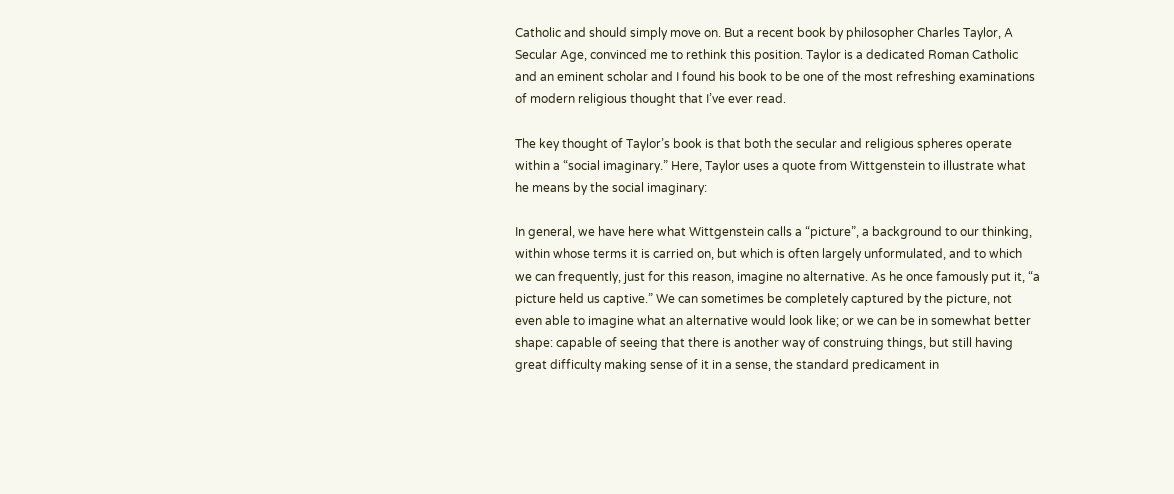Catholic and should simply move on. But a recent book by philosopher Charles Taylor, A Secular Age, convinced me to rethink this position. Taylor is a dedicated Roman Catholic and an eminent scholar and I found his book to be one of the most refreshing examinations of modern religious thought that I’ve ever read.

The key thought of Taylor’s book is that both the secular and religious spheres operate within a “social imaginary.” Here, Taylor uses a quote from Wittgenstein to illustrate what he means by the social imaginary:

In general, we have here what Wittgenstein calls a “picture”, a background to our thinking, within whose terms it is carried on, but which is often largely unformulated, and to which we can frequently, just for this reason, imagine no alternative. As he once famously put it, “a picture held us captive.” We can sometimes be completely captured by the picture, not even able to imagine what an alternative would look like; or we can be in somewhat better shape: capable of seeing that there is another way of construing things, but still having great difficulty making sense of it in a sense, the standard predicament in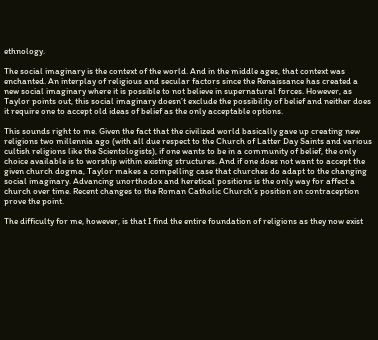ethnology.

The social imaginary is the context of the world. And in the middle ages, that context was enchanted. An interplay of religious and secular factors since the Renaissance has created a new social imaginary where it is possible to not believe in supernatural forces. However, as Taylor points out, this social imaginary doesn’t exclude the possibility of belief and neither does it require one to accept old ideas of belief as the only acceptable options.

This sounds right to me. Given the fact that the civilized world basically gave up creating new religions two millennia ago (with all due respect to the Church of Latter Day Saints and various cultish religions like the Scientologists), if one wants to be in a community of belief, the only choice available is to worship within existing structures. And if one does not want to accept the given church dogma, Taylor makes a compelling case that churches do adapt to the changing social imaginary. Advancing unorthodox and heretical positions is the only way for affect a church over time. Recent changes to the Roman Catholic Church’s position on contraception prove the point.

The difficulty for me, however, is that I find the entire foundation of religions as they now exist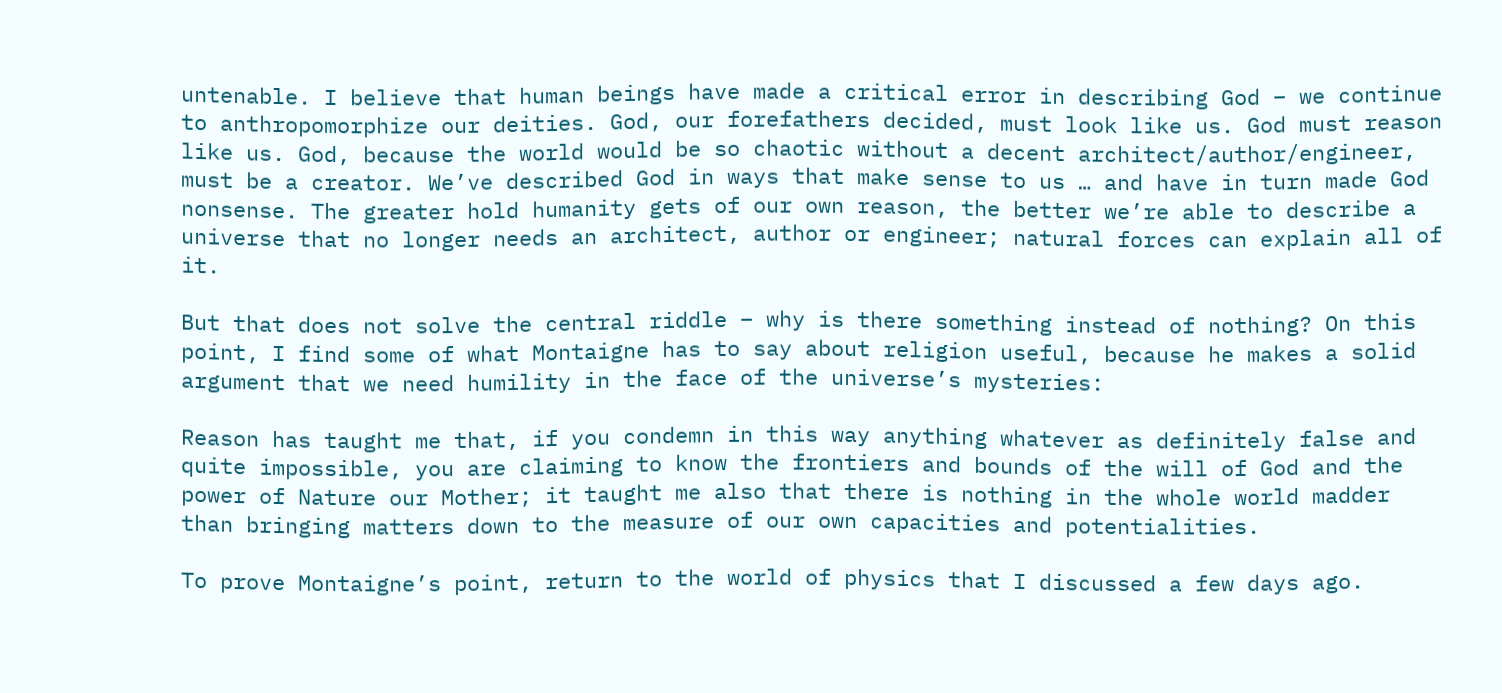untenable. I believe that human beings have made a critical error in describing God – we continue to anthropomorphize our deities. God, our forefathers decided, must look like us. God must reason like us. God, because the world would be so chaotic without a decent architect/author/engineer, must be a creator. We’ve described God in ways that make sense to us … and have in turn made God nonsense. The greater hold humanity gets of our own reason, the better we’re able to describe a universe that no longer needs an architect, author or engineer; natural forces can explain all of it.

But that does not solve the central riddle – why is there something instead of nothing? On this point, I find some of what Montaigne has to say about religion useful, because he makes a solid argument that we need humility in the face of the universe’s mysteries:

Reason has taught me that, if you condemn in this way anything whatever as definitely false and quite impossible, you are claiming to know the frontiers and bounds of the will of God and the power of Nature our Mother; it taught me also that there is nothing in the whole world madder than bringing matters down to the measure of our own capacities and potentialities.

To prove Montaigne’s point, return to the world of physics that I discussed a few days ago.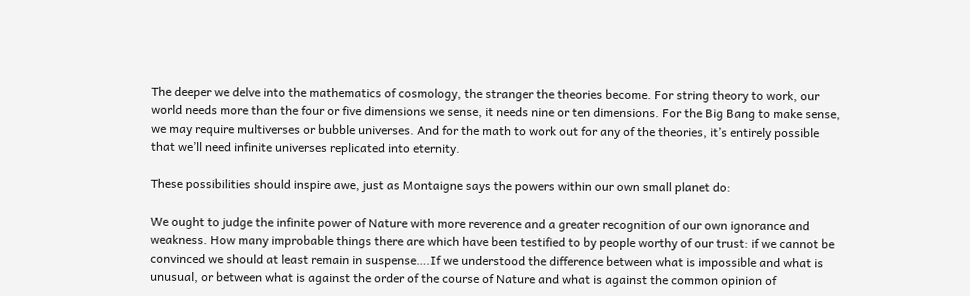The deeper we delve into the mathematics of cosmology, the stranger the theories become. For string theory to work, our world needs more than the four or five dimensions we sense, it needs nine or ten dimensions. For the Big Bang to make sense, we may require multiverses or bubble universes. And for the math to work out for any of the theories, it’s entirely possible that we’ll need infinite universes replicated into eternity.

These possibilities should inspire awe, just as Montaigne says the powers within our own small planet do:

We ought to judge the infinite power of Nature with more reverence and a greater recognition of our own ignorance and weakness. How many improbable things there are which have been testified to by people worthy of our trust: if we cannot be convinced we should at least remain in suspense….If we understood the difference between what is impossible and what is unusual, or between what is against the order of the course of Nature and what is against the common opinion of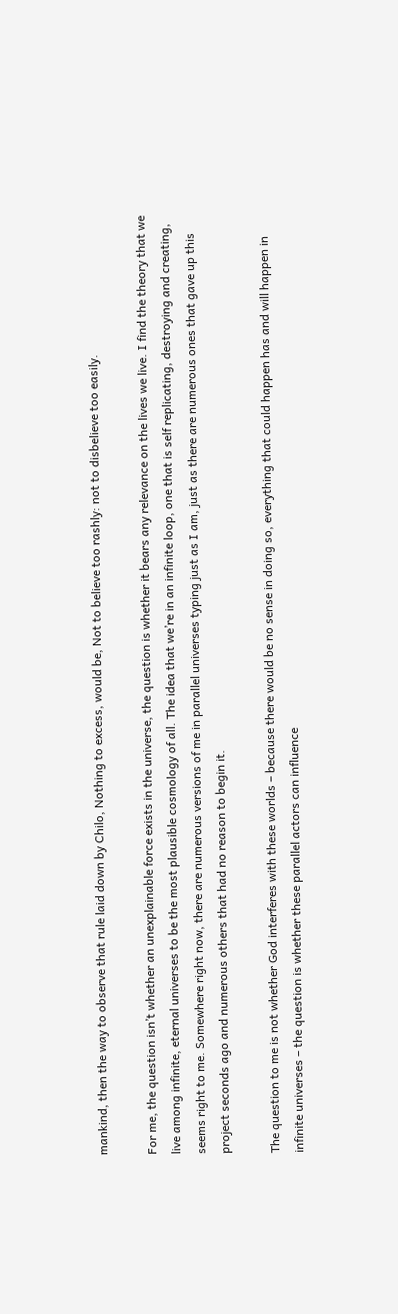mankind, then the way to observe that rule laid down by Chilo, Nothing to excess, would be, Not to believe too rashly: not to disbelieve too easily.

For me, the question isn’t whether an unexplainable force exists in the universe, the question is whether it bears any relevance on the lives we live. I find the theory that we live among infinite, eternal universes to be the most plausible cosmology of all. The idea that we’re in an infinite loop, one that is self replicating, destroying and creating, seems right to me. Somewhere right now, there are numerous versions of me in parallel universes typing just as I am, just as there are numerous ones that gave up this project seconds ago and numerous others that had no reason to begin it.

The question to me is not whether God interferes with these worlds – because there would be no sense in doing so, everything that could happen has and will happen in infinite universes – the question is whether these parallel actors can influence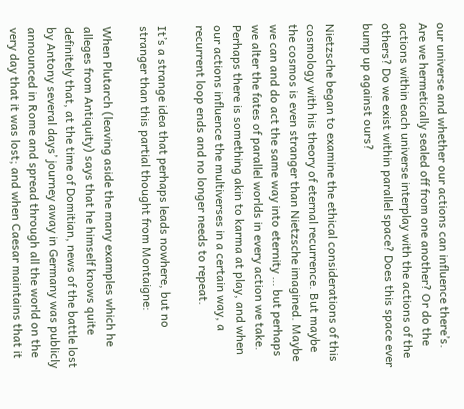our universe and whether our actions can influence there’s. Are we hermetically sealed off from one another? Or do the actions within each universe interplay with the actions of the others? Do we exist within parallel space? Does this space ever bump up against ours?

Nietzsche began to examine the ethical considerations of this cosmology with his theory of eternal recurrence. But maybe the cosmos is even stranger than Nietzsche imagined. Maybe we can and do act the same way into eternity … but perhaps we alter the fates of parallel worlds in every action we take. Perhaps there is something akin to karma at play, and when our actions influence the multiverses in a certain way, a recurrent loop ends and no longer needs to repeat.

It’s a strange idea that perhaps leads nowhere, but no stranger than this partial thought from Montaigne:

When Plutarch (leaving aside the many examples which he alleges from Antiquity) says that he himself knows quite definitely that, at the time of Domitian, news of the battle lost by Antony several days’ journey away in Germany was publicly announced in Rome and spread through all the world on the very day that it was lost; and when Caesar maintains that it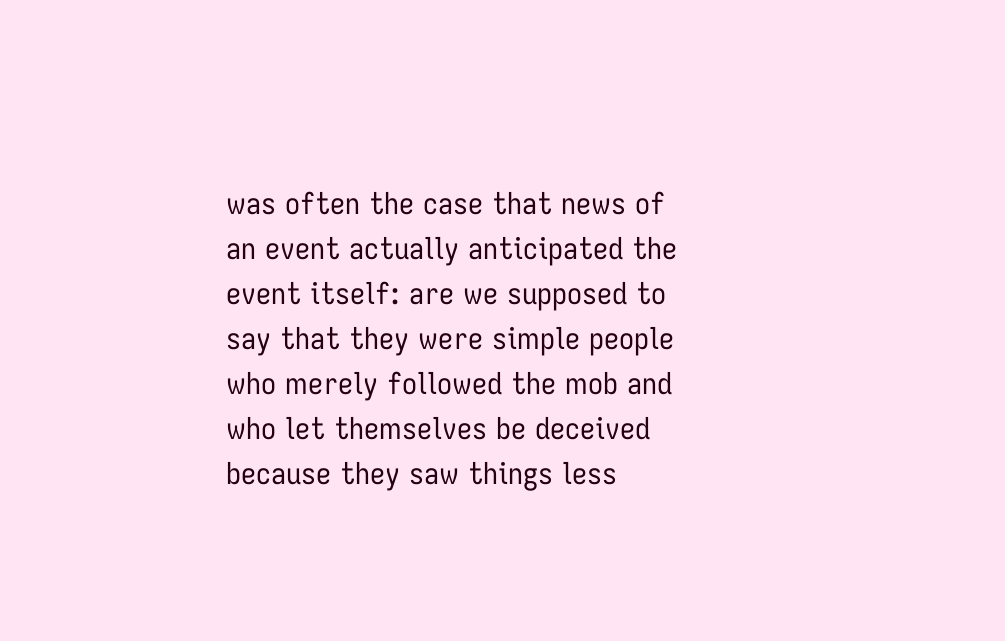was often the case that news of an event actually anticipated the event itself: are we supposed to say that they were simple people who merely followed the mob and who let themselves be deceived because they saw things less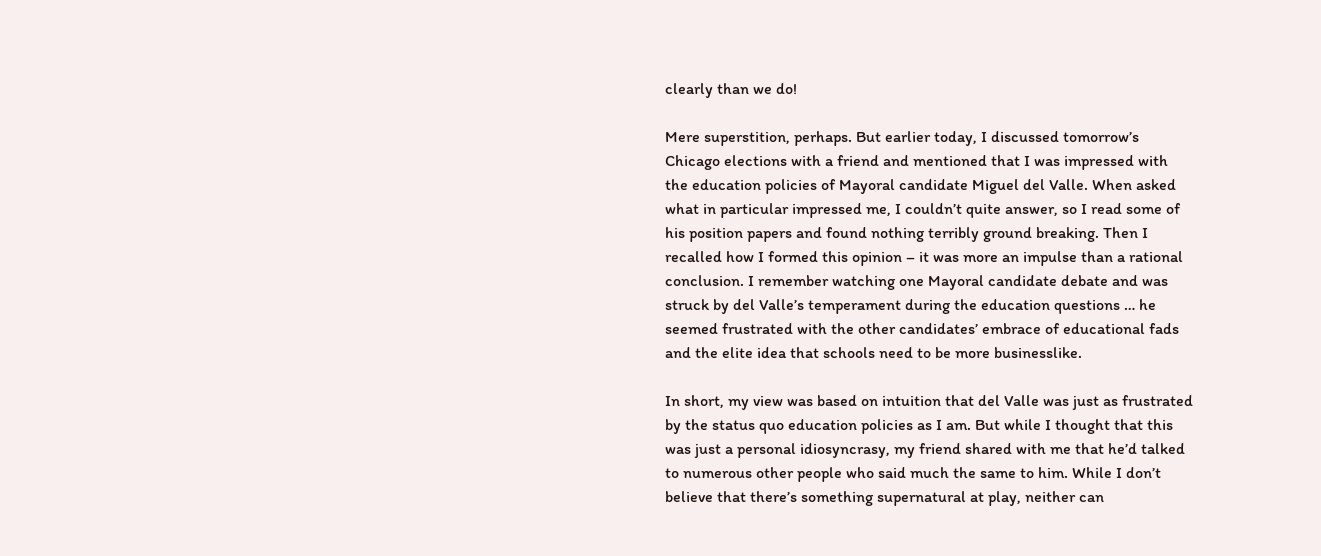clearly than we do!

Mere superstition, perhaps. But earlier today, I discussed tomorrow’s Chicago elections with a friend and mentioned that I was impressed with the education policies of Mayoral candidate Miguel del Valle. When asked what in particular impressed me, I couldn’t quite answer, so I read some of his position papers and found nothing terribly ground breaking. Then I recalled how I formed this opinion – it was more an impulse than a rational conclusion. I remember watching one Mayoral candidate debate and was struck by del Valle’s temperament during the education questions … he seemed frustrated with the other candidates’ embrace of educational fads and the elite idea that schools need to be more businesslike.

In short, my view was based on intuition that del Valle was just as frustrated by the status quo education policies as I am. But while I thought that this was just a personal idiosyncrasy, my friend shared with me that he’d talked to numerous other people who said much the same to him. While I don’t believe that there’s something supernatural at play, neither can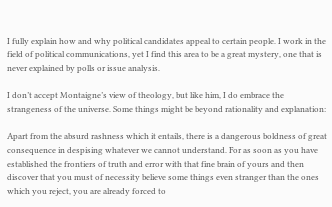I fully explain how and why political candidates appeal to certain people. I work in the field of political communications, yet I find this area to be a great mystery, one that is never explained by polls or issue analysis.

I don’t accept Montaigne’s view of theology, but like him, I do embrace the strangeness of the universe. Some things might be beyond rationality and explanation:

Apart from the absurd rashness which it entails, there is a dangerous boldness of great consequence in despising whatever we cannot understand. For as soon as you have established the frontiers of truth and error with that fine brain of yours and then discover that you must of necessity believe some things even stranger than the ones which you reject, you are already forced to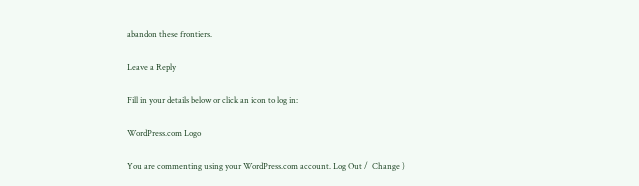abandon these frontiers.

Leave a Reply

Fill in your details below or click an icon to log in:

WordPress.com Logo

You are commenting using your WordPress.com account. Log Out /  Change )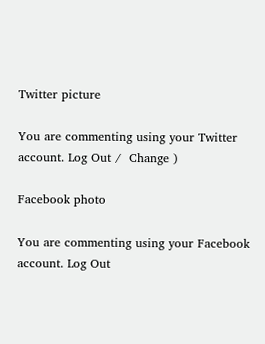Twitter picture

You are commenting using your Twitter account. Log Out /  Change )

Facebook photo

You are commenting using your Facebook account. Log Out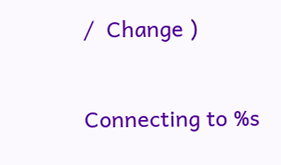/  Change )

Connecting to %s